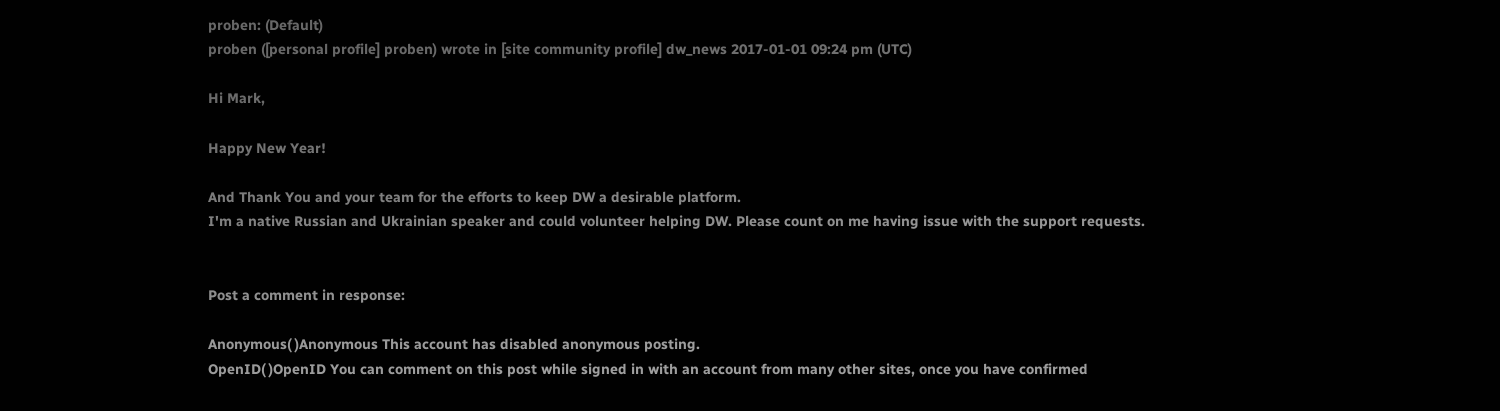proben: (Default)
proben ([personal profile] proben) wrote in [site community profile] dw_news 2017-01-01 09:24 pm (UTC)

Hi Mark,

Happy New Year!

And Thank You and your team for the efforts to keep DW a desirable platform.
I'm a native Russian and Ukrainian speaker and could volunteer helping DW. Please count on me having issue with the support requests.


Post a comment in response:

Anonymous( )Anonymous This account has disabled anonymous posting.
OpenID( )OpenID You can comment on this post while signed in with an account from many other sites, once you have confirmed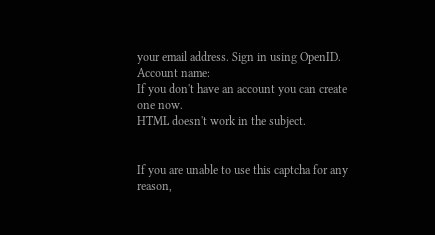your email address. Sign in using OpenID.
Account name:
If you don't have an account you can create one now.
HTML doesn't work in the subject.


If you are unable to use this captcha for any reason,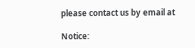please contact us by email at

Notice: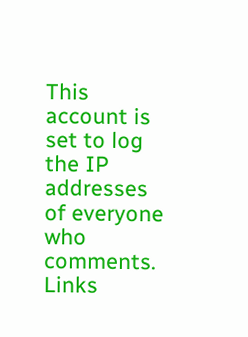This account is set to log the IP addresses of everyone who comments.
Links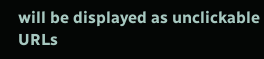will be displayed as unclickable URLs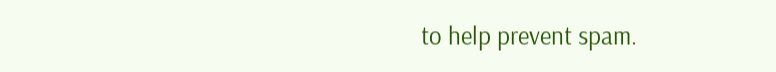to help prevent spam.